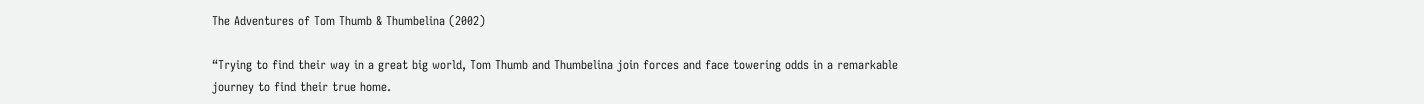The Adventures of Tom Thumb & Thumbelina (2002)

“Trying to find their way in a great big world, Tom Thumb and Thumbelina join forces and face towering odds in a remarkable journey to find their true home.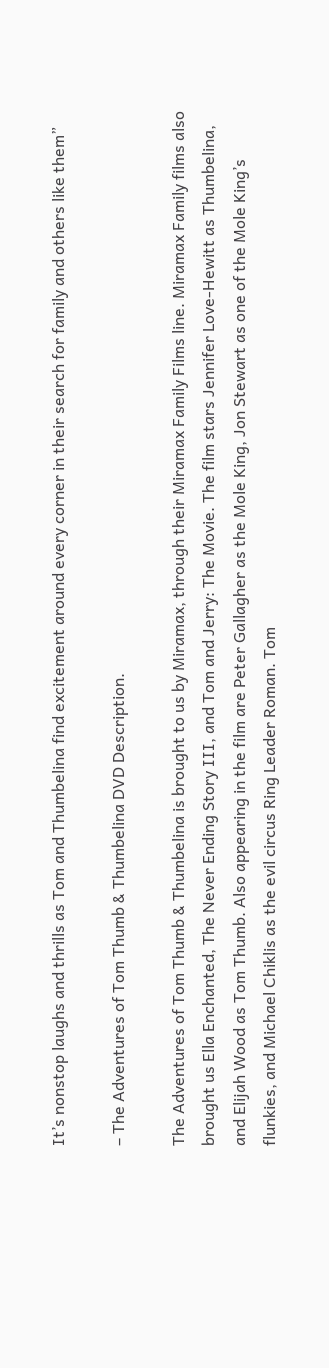It’s nonstop laughs and thrills as Tom and Thumbelina find excitement around every corner in their search for family and others like them”

– The Adventures of Tom Thumb & Thumbelina DVD Description.

The Adventures of Tom Thumb & Thumbelina is brought to us by Miramax, through their Miramax Family Films line. Miramax Family films also brought us Ella Enchanted, The Never Ending Story III, and Tom and Jerry: The Movie. The film stars Jennifer Love-Hewitt as Thumbelina, and Elijah Wood as Tom Thumb. Also appearing in the film are Peter Gallagher as the Mole King, Jon Stewart as one of the Mole King’s flunkies, and Michael Chiklis as the evil circus Ring Leader Roman. Tom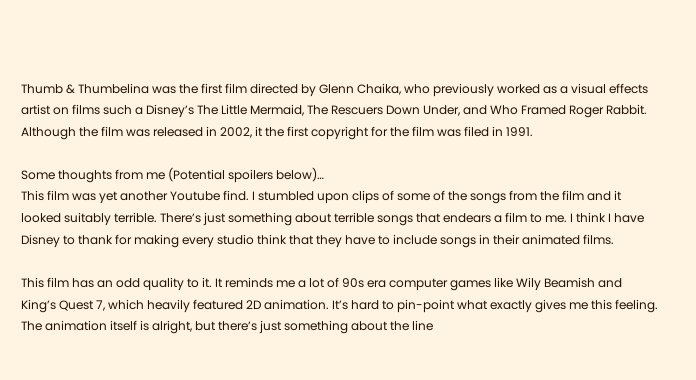Thumb & Thumbelina was the first film directed by Glenn Chaika, who previously worked as a visual effects artist on films such a Disney’s The Little Mermaid, The Rescuers Down Under, and Who Framed Roger Rabbit. Although the film was released in 2002, it the first copyright for the film was filed in 1991.

Some thoughts from me (Potential spoilers below)…
This film was yet another Youtube find. I stumbled upon clips of some of the songs from the film and it looked suitably terrible. There’s just something about terrible songs that endears a film to me. I think I have Disney to thank for making every studio think that they have to include songs in their animated films.

This film has an odd quality to it. It reminds me a lot of 90s era computer games like Wily Beamish and King’s Quest 7, which heavily featured 2D animation. It’s hard to pin-point what exactly gives me this feeling. The animation itself is alright, but there’s just something about the line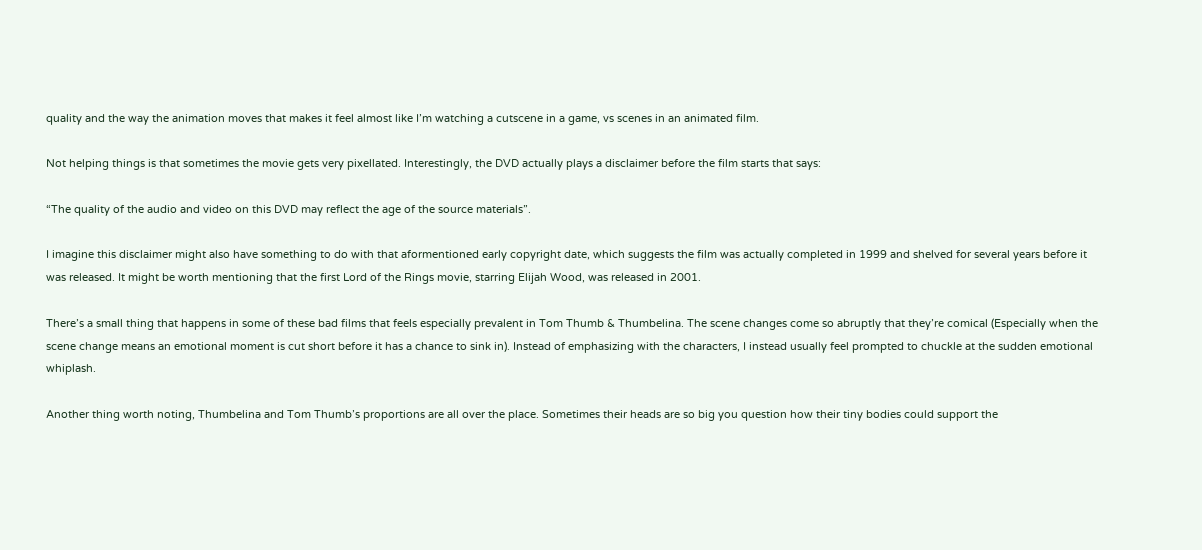quality and the way the animation moves that makes it feel almost like I’m watching a cutscene in a game, vs scenes in an animated film.

Not helping things is that sometimes the movie gets very pixellated. Interestingly, the DVD actually plays a disclaimer before the film starts that says:

“The quality of the audio and video on this DVD may reflect the age of the source materials”.

I imagine this disclaimer might also have something to do with that aformentioned early copyright date, which suggests the film was actually completed in 1999 and shelved for several years before it was released. It might be worth mentioning that the first Lord of the Rings movie, starring Elijah Wood, was released in 2001.

There’s a small thing that happens in some of these bad films that feels especially prevalent in Tom Thumb & Thumbelina. The scene changes come so abruptly that they’re comical (Especially when the scene change means an emotional moment is cut short before it has a chance to sink in). Instead of emphasizing with the characters, I instead usually feel prompted to chuckle at the sudden emotional whiplash.

Another thing worth noting, Thumbelina and Tom Thumb’s proportions are all over the place. Sometimes their heads are so big you question how their tiny bodies could support the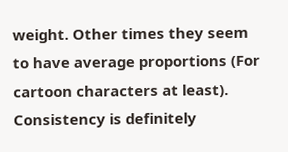weight. Other times they seem to have average proportions (For cartoon characters at least). Consistency is definitely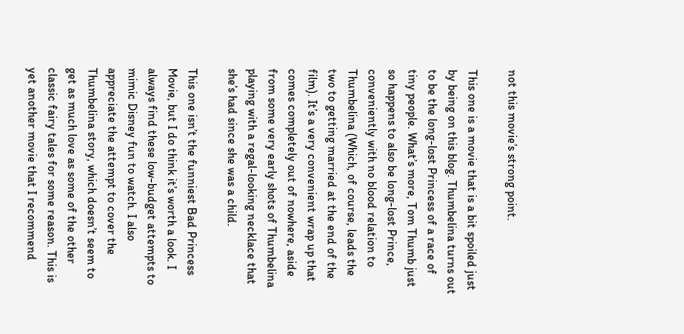not this movie’s strong point.

This one is a movie that is a bit spoiled just by being on this blog. Thumbelina turns out to be the long-lost Princess of a race of tiny people. What’s more, Tom Thumb just so happens to also be long-lost Prince, conveniently with no blood relation to Thumbelina (Which, of course, leads the two to getting married at the end of the film). It’s a very convenient wrap up that comes completely out of nowhere, aside from some very early shots of Thumbelina playing with a regal-looking necklace that she’s had since she was a child.

This one isn’t the funniest Bad Princess Movie, but I do think it’s worth a look. I always find these low-budget attempts to mimic Disney fun to watch. I also appreciate the attempt to cover the Thumbelina story, which doesn’t seem to get as much love as some of the other classic fairy tales for some reason. This is yet another movie that I recommend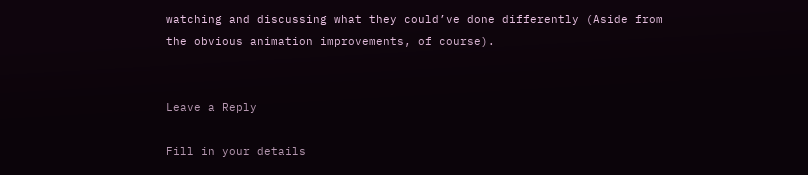watching and discussing what they could’ve done differently (Aside from the obvious animation improvements, of course).


Leave a Reply

Fill in your details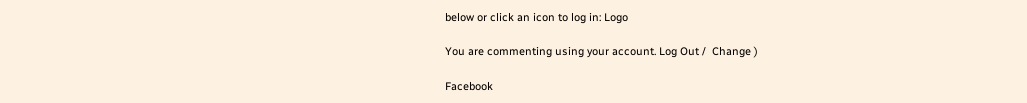below or click an icon to log in: Logo

You are commenting using your account. Log Out /  Change )

Facebook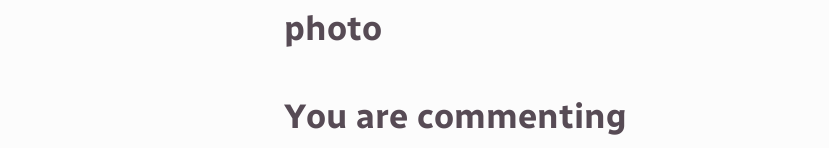photo

You are commenting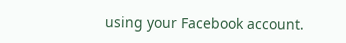using your Facebook account.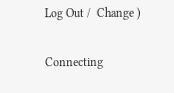Log Out /  Change )

Connecting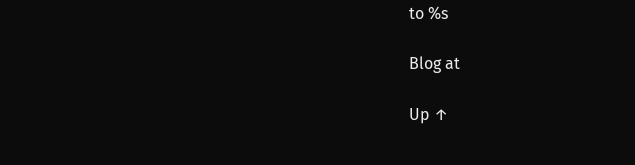to %s

Blog at

Up ↑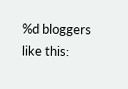%d bloggers like this: